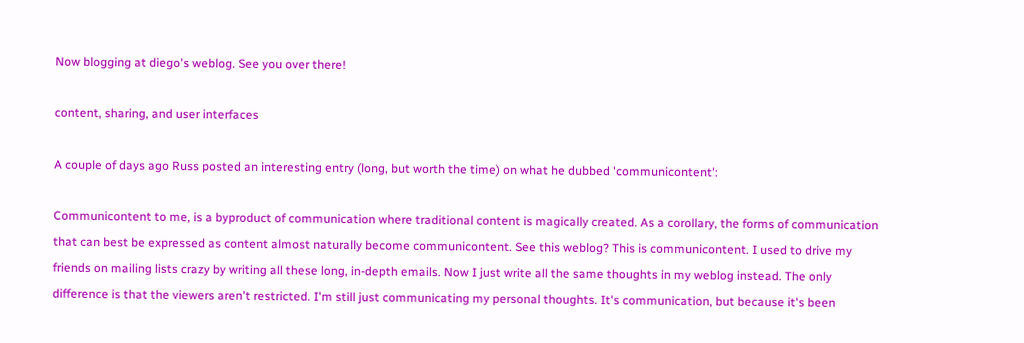Now blogging at diego's weblog. See you over there!

content, sharing, and user interfaces

A couple of days ago Russ posted an interesting entry (long, but worth the time) on what he dubbed 'communicontent':

Communicontent to me, is a byproduct of communication where traditional content is magically created. As a corollary, the forms of communication that can best be expressed as content almost naturally become communicontent. See this weblog? This is communicontent. I used to drive my friends on mailing lists crazy by writing all these long, in-depth emails. Now I just write all the same thoughts in my weblog instead. The only difference is that the viewers aren't restricted. I'm still just communicating my personal thoughts. It's communication, but because it's been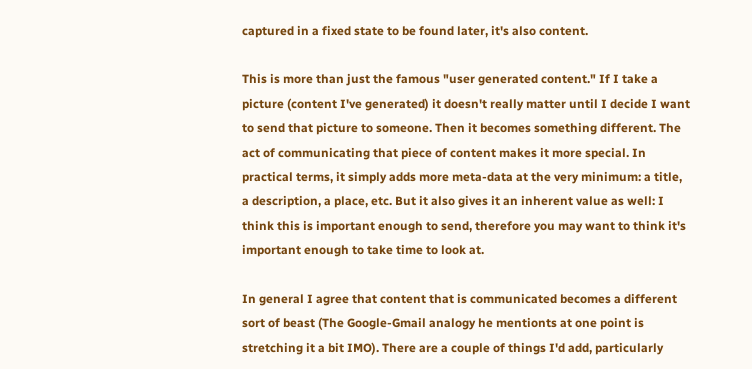captured in a fixed state to be found later, it's also content.

This is more than just the famous "user generated content." If I take a picture (content I've generated) it doesn't really matter until I decide I want to send that picture to someone. Then it becomes something different. The act of communicating that piece of content makes it more special. In practical terms, it simply adds more meta-data at the very minimum: a title, a description, a place, etc. But it also gives it an inherent value as well: I think this is important enough to send, therefore you may want to think it's important enough to take time to look at.

In general I agree that content that is communicated becomes a different sort of beast (The Google-Gmail analogy he mentionts at one point is stretching it a bit IMO). There are a couple of things I'd add, particularly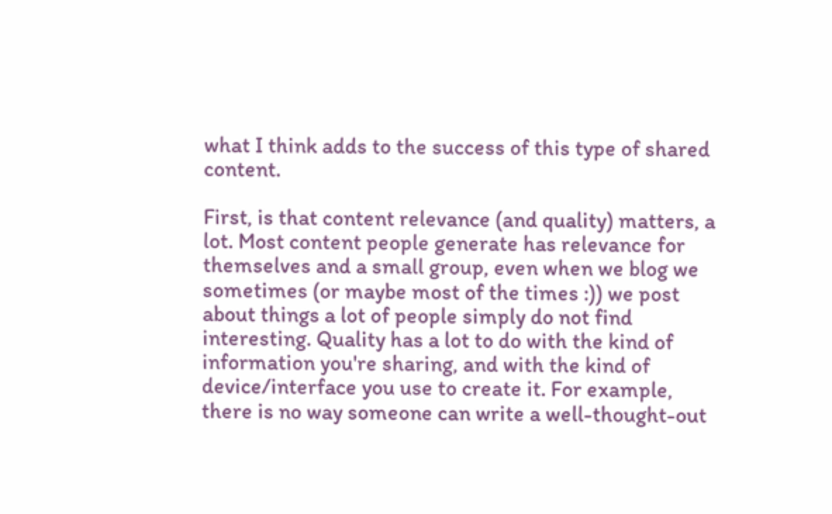what I think adds to the success of this type of shared content.

First, is that content relevance (and quality) matters, a lot. Most content people generate has relevance for themselves and a small group, even when we blog we sometimes (or maybe most of the times :)) we post about things a lot of people simply do not find interesting. Quality has a lot to do with the kind of information you're sharing, and with the kind of device/interface you use to create it. For example, there is no way someone can write a well-thought-out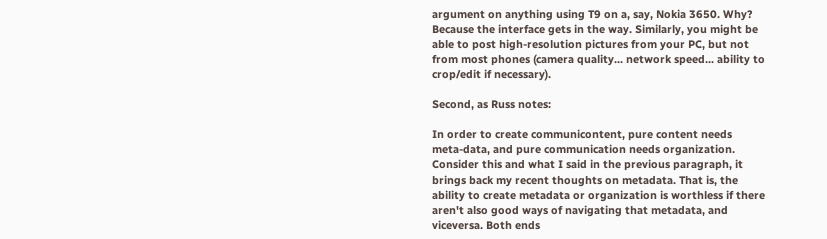argument on anything using T9 on a, say, Nokia 3650. Why? Because the interface gets in the way. Similarly, you might be able to post high-resolution pictures from your PC, but not from most phones (camera quality... network speed... ability to crop/edit if necessary).

Second, as Russ notes:

In order to create communicontent, pure content needs meta-data, and pure communication needs organization.
Consider this and what I said in the previous paragraph, it brings back my recent thoughts on metadata. That is, the ability to create metadata or organization is worthless if there aren't also good ways of navigating that metadata, and viceversa. Both ends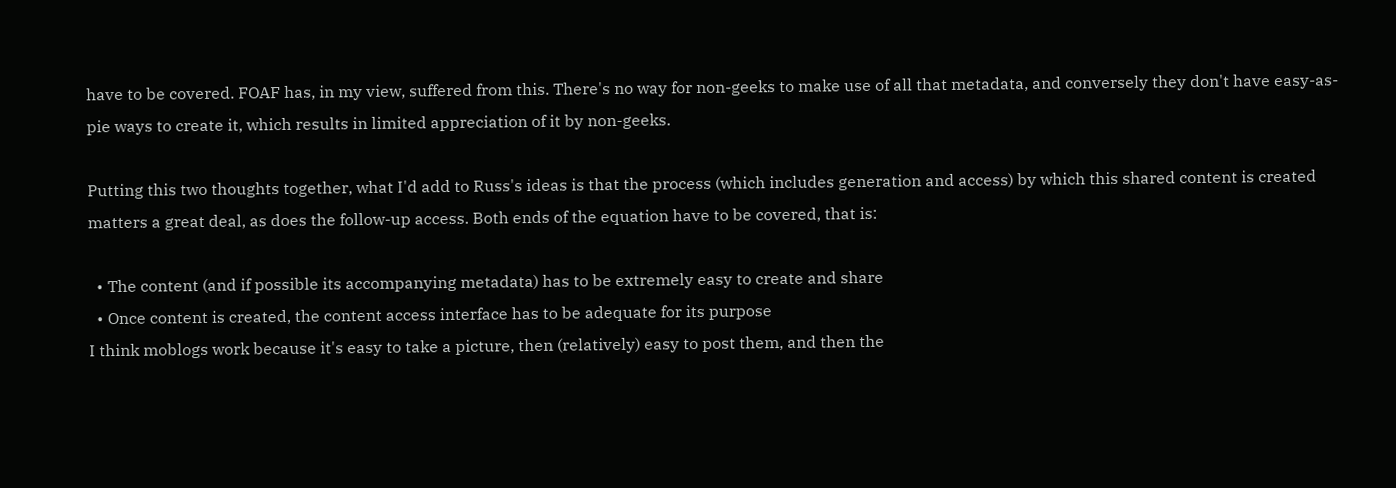have to be covered. FOAF has, in my view, suffered from this. There's no way for non-geeks to make use of all that metadata, and conversely they don't have easy-as-pie ways to create it, which results in limited appreciation of it by non-geeks.

Putting this two thoughts together, what I'd add to Russ's ideas is that the process (which includes generation and access) by which this shared content is created matters a great deal, as does the follow-up access. Both ends of the equation have to be covered, that is:

  • The content (and if possible its accompanying metadata) has to be extremely easy to create and share
  • Once content is created, the content access interface has to be adequate for its purpose
I think moblogs work because it's easy to take a picture, then (relatively) easy to post them, and then the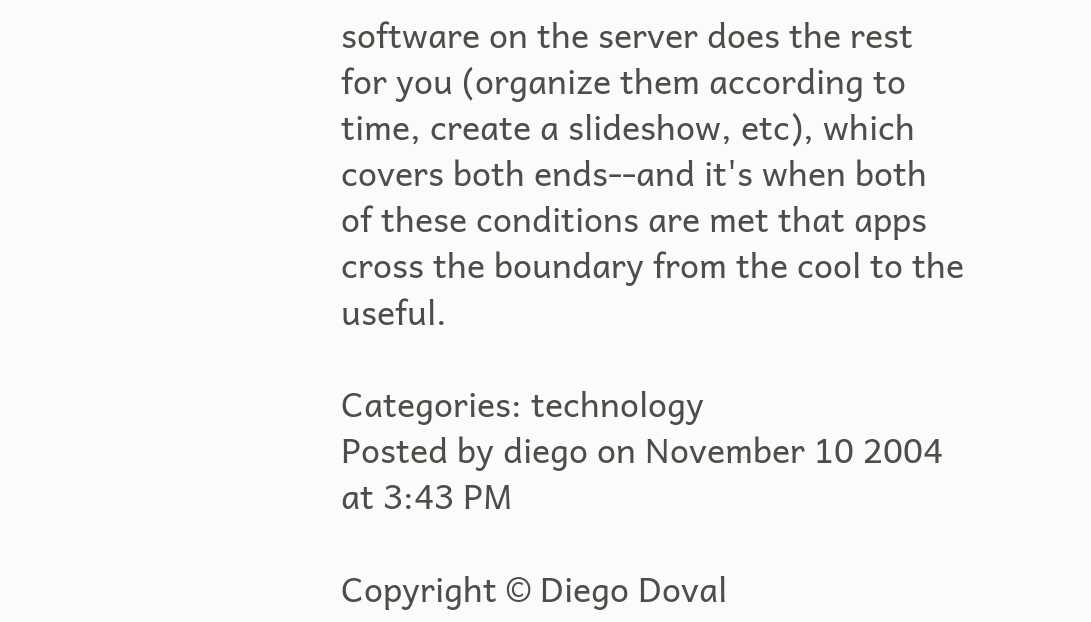software on the server does the rest for you (organize them according to time, create a slideshow, etc), which covers both ends--and it's when both of these conditions are met that apps cross the boundary from the cool to the useful.

Categories: technology
Posted by diego on November 10 2004 at 3:43 PM

Copyright © Diego Doval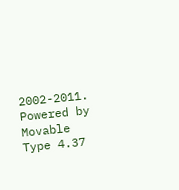2002-2011.
Powered by
Movable Type 4.37